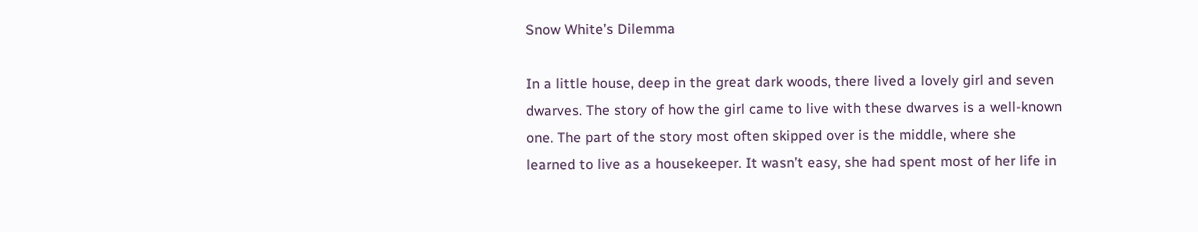Snow White’s Dilemma

In a little house, deep in the great dark woods, there lived a lovely girl and seven dwarves. The story of how the girl came to live with these dwarves is a well-known one. The part of the story most often skipped over is the middle, where she learned to live as a housekeeper. It wasn’t easy, she had spent most of her life in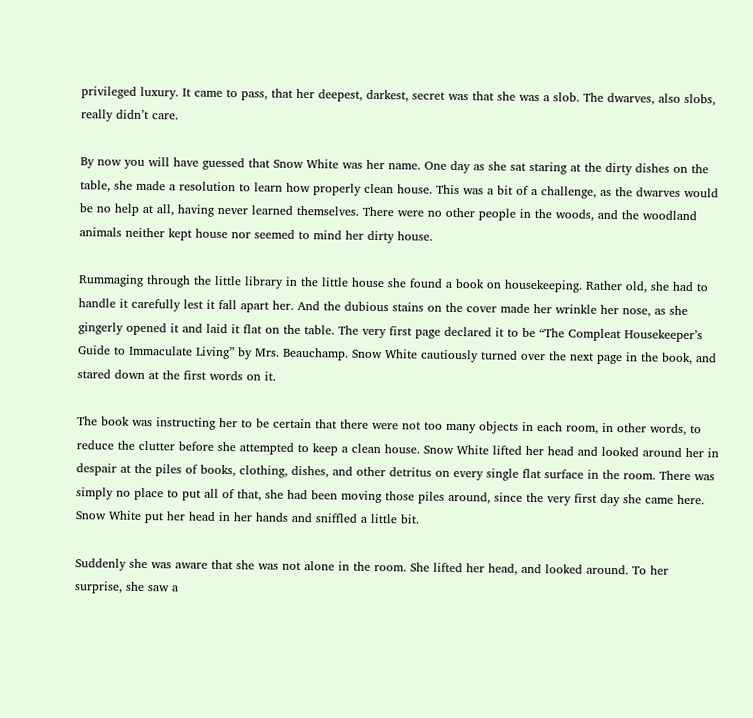privileged luxury. It came to pass, that her deepest, darkest, secret was that she was a slob. The dwarves, also slobs, really didn’t care.

By now you will have guessed that Snow White was her name. One day as she sat staring at the dirty dishes on the table, she made a resolution to learn how properly clean house. This was a bit of a challenge, as the dwarves would be no help at all, having never learned themselves. There were no other people in the woods, and the woodland animals neither kept house nor seemed to mind her dirty house.

Rummaging through the little library in the little house she found a book on housekeeping. Rather old, she had to handle it carefully lest it fall apart her. And the dubious stains on the cover made her wrinkle her nose, as she gingerly opened it and laid it flat on the table. The very first page declared it to be “The Compleat Housekeeper’s Guide to Immaculate Living” by Mrs. Beauchamp. Snow White cautiously turned over the next page in the book, and stared down at the first words on it.

The book was instructing her to be certain that there were not too many objects in each room, in other words, to reduce the clutter before she attempted to keep a clean house. Snow White lifted her head and looked around her in despair at the piles of books, clothing, dishes, and other detritus on every single flat surface in the room. There was simply no place to put all of that, she had been moving those piles around, since the very first day she came here. Snow White put her head in her hands and sniffled a little bit.

Suddenly she was aware that she was not alone in the room. She lifted her head, and looked around. To her surprise, she saw a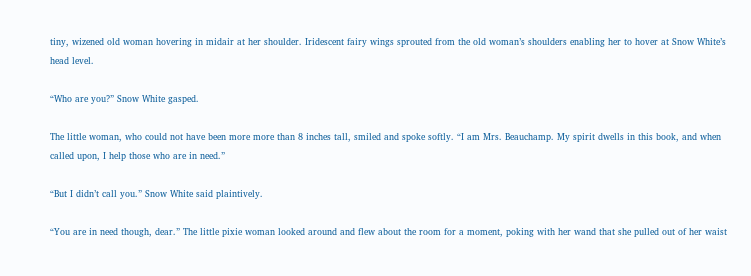tiny, wizened old woman hovering in midair at her shoulder. Iridescent fairy wings sprouted from the old woman’s shoulders enabling her to hover at Snow White’s head level.

“Who are you?” Snow White gasped.

The little woman, who could not have been more more than 8 inches tall, smiled and spoke softly. “I am Mrs. Beauchamp. My spirit dwells in this book, and when called upon, I help those who are in need.”

“But I didn’t call you.” Snow White said plaintively.

“You are in need though, dear.” The little pixie woman looked around and flew about the room for a moment, poking with her wand that she pulled out of her waist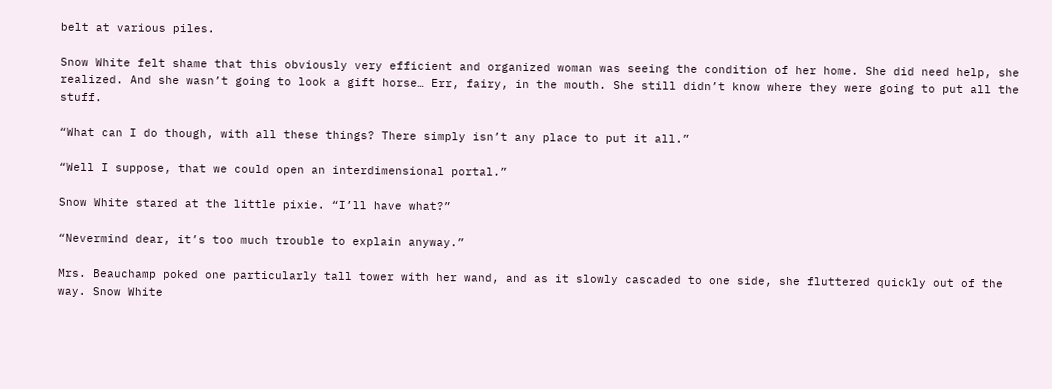belt at various piles.

Snow White felt shame that this obviously very efficient and organized woman was seeing the condition of her home. She did need help, she realized. And she wasn’t going to look a gift horse… Err, fairy, in the mouth. She still didn’t know where they were going to put all the stuff.

“What can I do though, with all these things? There simply isn’t any place to put it all.”

“Well I suppose, that we could open an interdimensional portal.”

Snow White stared at the little pixie. “I’ll have what?”

“Nevermind dear, it’s too much trouble to explain anyway.”

Mrs. Beauchamp poked one particularly tall tower with her wand, and as it slowly cascaded to one side, she fluttered quickly out of the way. Snow White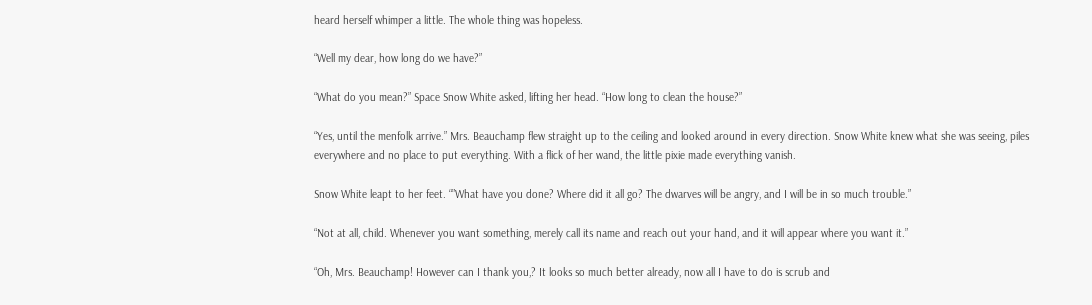heard herself whimper a little. The whole thing was hopeless.

“Well my dear, how long do we have?”

“What do you mean?” Space Snow White asked, lifting her head. “How long to clean the house?”

“Yes, until the menfolk arrive.” Mrs. Beauchamp flew straight up to the ceiling and looked around in every direction. Snow White knew what she was seeing, piles everywhere and no place to put everything. With a flick of her wand, the little pixie made everything vanish.

Snow White leapt to her feet. “”What have you done? Where did it all go? The dwarves will be angry, and I will be in so much trouble.”

“Not at all, child. Whenever you want something, merely call its name and reach out your hand, and it will appear where you want it.”

“Oh, Mrs. Beauchamp! However can I thank you,? It looks so much better already, now all I have to do is scrub and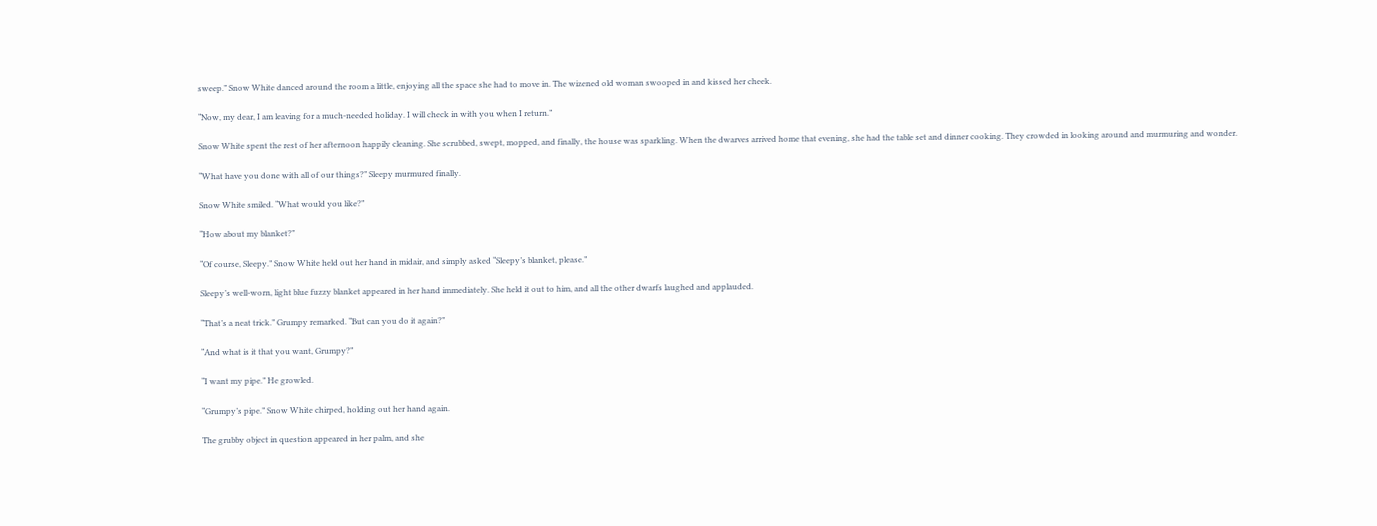sweep.” Snow White danced around the room a little, enjoying all the space she had to move in. The wizened old woman swooped in and kissed her cheek.

“Now, my dear, I am leaving for a much-needed holiday. I will check in with you when I return.”

Snow White spent the rest of her afternoon happily cleaning. She scrubbed, swept, mopped, and finally, the house was sparkling. When the dwarves arrived home that evening, she had the table set and dinner cooking. They crowded in looking around and murmuring and wonder.

“What have you done with all of our things?” Sleepy murmured finally.

Snow White smiled. “What would you like?”

“How about my blanket?”

“Of course, Sleepy.” Snow White held out her hand in midair, and simply asked “Sleepy’s blanket, please.”

Sleepy’s well-worn, light blue fuzzy blanket appeared in her hand immediately. She held it out to him, and all the other dwarfs laughed and applauded.

“That’s a neat trick.” Grumpy remarked. “But can you do it again?”

“And what is it that you want, Grumpy?”

“I want my pipe.” He growled.

“Grumpy’s pipe.” Snow White chirped, holding out her hand again.

The grubby object in question appeared in her palm, and she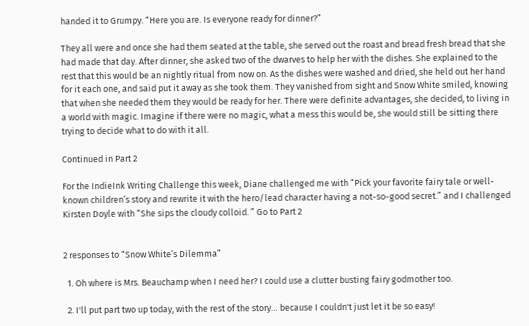handed it to Grumpy. “Here you are. Is everyone ready for dinner?”

They all were and once she had them seated at the table, she served out the roast and bread fresh bread that she had made that day. After dinner, she asked two of the dwarves to help her with the dishes. She explained to the rest that this would be an nightly ritual from now on. As the dishes were washed and dried, she held out her hand for it each one, and said put it away as she took them. They vanished from sight and Snow White smiled, knowing that when she needed them they would be ready for her. There were definite advantages, she decided, to living in a world with magic. Imagine if there were no magic, what a mess this would be, she would still be sitting there trying to decide what to do with it all.

Continued in Part 2

For the IndieInk Writing Challenge this week, Diane challenged me with “Pick your favorite fairy tale or well-known children’s story and rewrite it with the hero/lead character having a not-so-good secret.” and I challenged Kirsten Doyle with “She sips the cloudy colloid. ” Go to Part 2


2 responses to “Snow White’s Dilemma”

  1. Oh where is Mrs. Beauchamp when I need her? I could use a clutter busting fairy godmother too.

  2. I'll put part two up today, with the rest of the story… because I couldn't just let it be so easy!